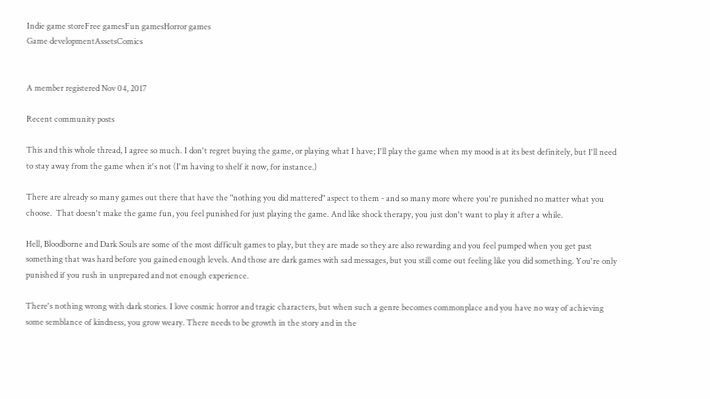Indie game storeFree gamesFun gamesHorror games
Game developmentAssetsComics


A member registered Nov 04, 2017

Recent community posts

This and this whole thread, I agree so much. I don't regret buying the game, or playing what I have; I'll play the game when my mood is at its best definitely, but I'll need to stay away from the game when it's not (I'm having to shelf it now, for instance.)

There are already so many games out there that have the "nothing you did mattered" aspect to them - and so many more where you're punished no matter what you choose.  That doesn't make the game fun, you feel punished for just playing the game. And like shock therapy, you just don't want to play it after a while.

Hell, Bloodborne and Dark Souls are some of the most difficult games to play, but they are made so they are also rewarding and you feel pumped when you get past something that was hard before you gained enough levels. And those are dark games with sad messages, but you still come out feeling like you did something. You're only punished if you rush in unprepared and not enough experience.

There's nothing wrong with dark stories. I love cosmic horror and tragic characters, but when such a genre becomes commonplace and you have no way of achieving some semblance of kindness, you grow weary. There needs to be growth in the story and in the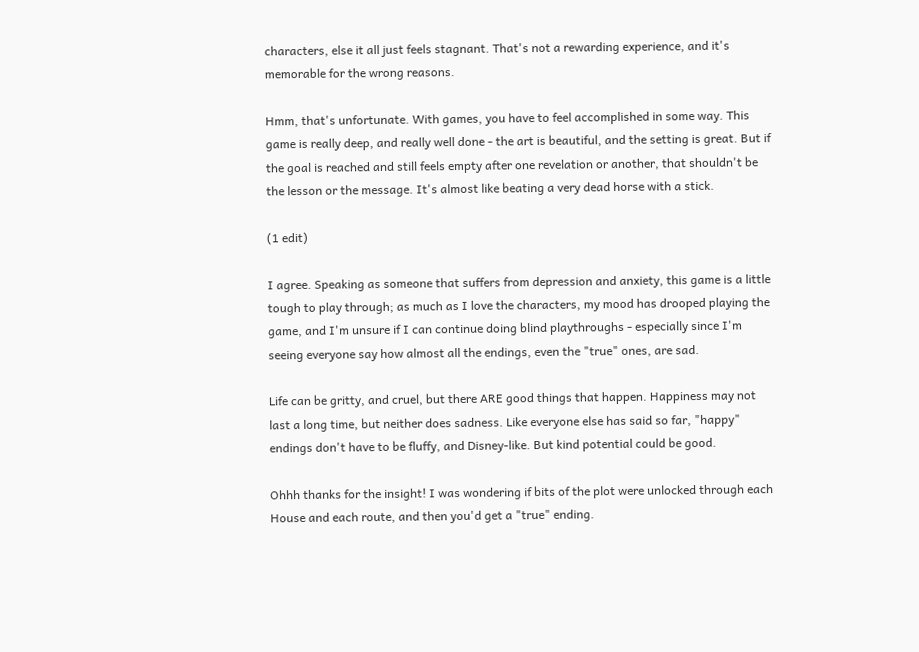characters, else it all just feels stagnant. That's not a rewarding experience, and it's memorable for the wrong reasons.

Hmm, that's unfortunate. With games, you have to feel accomplished in some way. This game is really deep, and really well done - the art is beautiful, and the setting is great. But if the goal is reached and still feels empty after one revelation or another, that shouldn't be the lesson or the message. It's almost like beating a very dead horse with a stick.

(1 edit)

I agree. Speaking as someone that suffers from depression and anxiety, this game is a little tough to play through; as much as I love the characters, my mood has drooped playing the game, and I'm unsure if I can continue doing blind playthroughs - especially since I'm seeing everyone say how almost all the endings, even the "true" ones, are sad.

Life can be gritty, and cruel, but there ARE good things that happen. Happiness may not last a long time, but neither does sadness. Like everyone else has said so far, "happy" endings don't have to be fluffy, and Disney-like. But kind potential could be good.

Ohhh thanks for the insight! I was wondering if bits of the plot were unlocked through each House and each route, and then you'd get a "true" ending.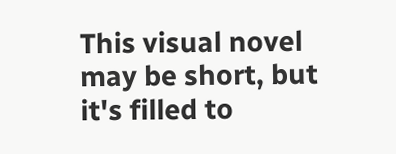This visual novel may be short, but it's filled to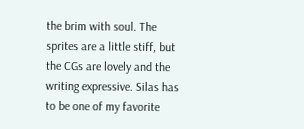the brim with soul. The sprites are a little stiff, but the CGs are lovely and the writing expressive. Silas has to be one of my favorite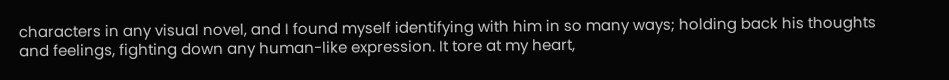characters in any visual novel, and I found myself identifying with him in so many ways; holding back his thoughts and feelings, fighting down any human-like expression. It tore at my heart,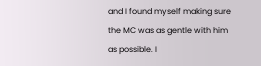and I found myself making sure the MC was as gentle with him as possible. I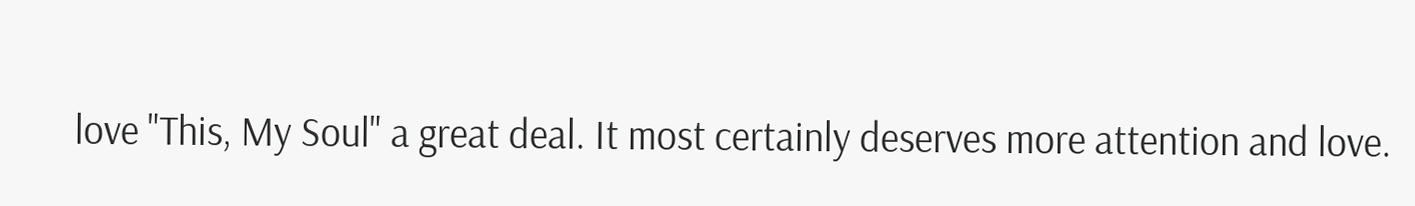love "This, My Soul" a great deal. It most certainly deserves more attention and love.